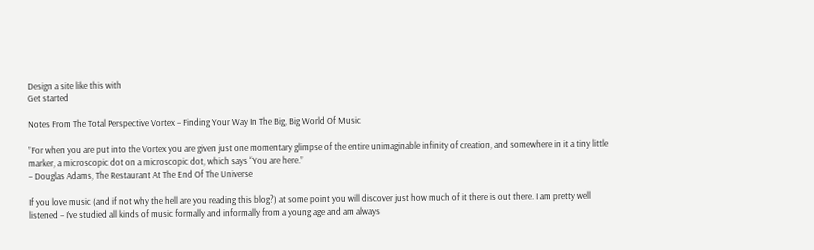Design a site like this with
Get started

Notes From The Total Perspective Vortex – Finding Your Way In The Big, Big World Of Music

”For when you are put into the Vortex you are given just one momentary glimpse of the entire unimaginable infinity of creation, and somewhere in it a tiny little marker, a microscopic dot on a microscopic dot, which says “You are here.”
– Douglas Adams, The Restaurant At The End Of The Universe

If you love music (and if not why the hell are you reading this blog?) at some point you will discover just how much of it there is out there. I am pretty well listened – I’ve studied all kinds of music formally and informally from a young age and am always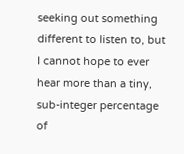seeking out something different to listen to, but I cannot hope to ever hear more than a tiny, sub-integer percentage of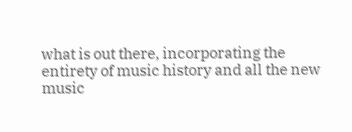what is out there, incorporating the entirety of music history and all the new music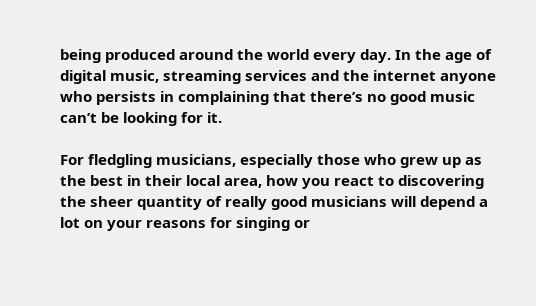being produced around the world every day. In the age of digital music, streaming services and the internet anyone who persists in complaining that there’s no good music can’t be looking for it.

For fledgling musicians, especially those who grew up as the best in their local area, how you react to discovering the sheer quantity of really good musicians will depend a lot on your reasons for singing or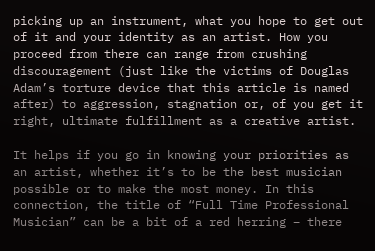picking up an instrument, what you hope to get out of it and your identity as an artist. How you proceed from there can range from crushing discouragement (just like the victims of Douglas Adam’s torture device that this article is named after) to aggression, stagnation or, of you get it right, ultimate fulfillment as a creative artist.

It helps if you go in knowing your priorities as an artist, whether it’s to be the best musician possible or to make the most money. In this connection, the title of “Full Time Professional Musician” can be a bit of a red herring – there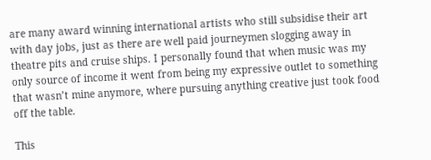are many award winning international artists who still subsidise their art with day jobs, just as there are well paid journeymen slogging away in theatre pits and cruise ships. I personally found that when music was my only source of income it went from being my expressive outlet to something that wasn’t mine anymore, where pursuing anything creative just took food off the table.

This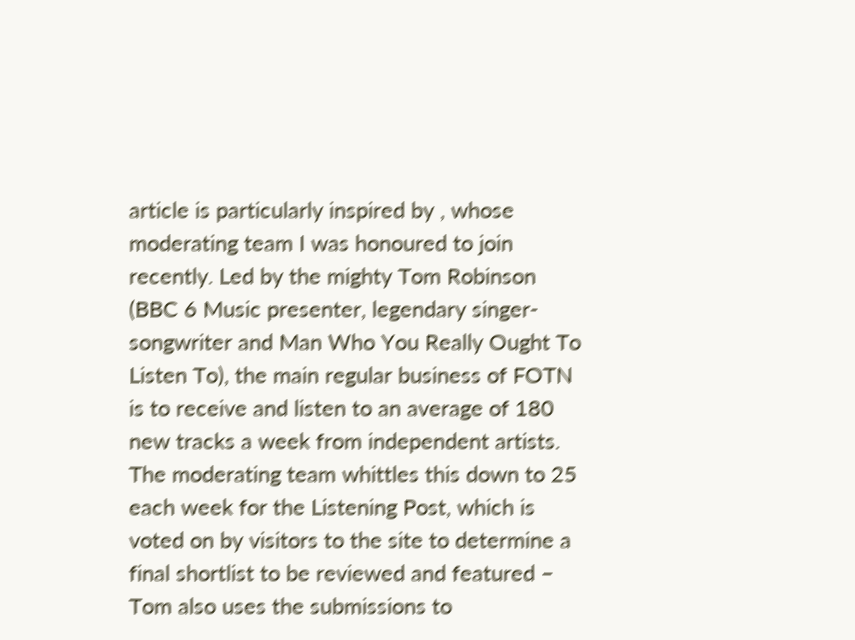article is particularly inspired by , whose moderating team I was honoured to join recently. Led by the mighty Tom Robinson (BBC 6 Music presenter, legendary singer-songwriter and Man Who You Really Ought To Listen To), the main regular business of FOTN is to receive and listen to an average of 180 new tracks a week from independent artists. The moderating team whittles this down to 25 each week for the Listening Post, which is voted on by visitors to the site to determine a final shortlist to be reviewed and featured – Tom also uses the submissions to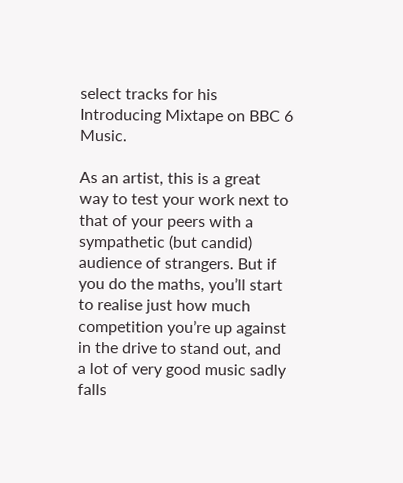select tracks for his Introducing Mixtape on BBC 6 Music.

As an artist, this is a great way to test your work next to that of your peers with a sympathetic (but candid) audience of strangers. But if you do the maths, you’ll start to realise just how much competition you’re up against in the drive to stand out, and a lot of very good music sadly falls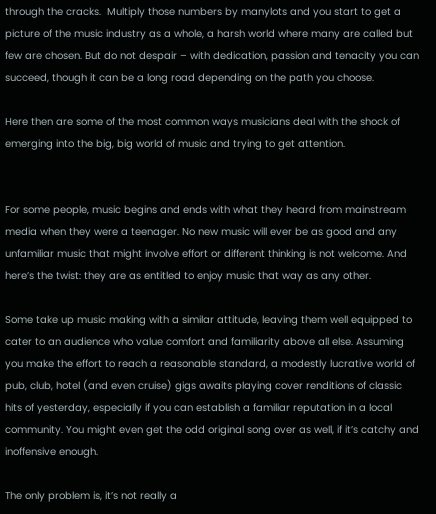through the cracks.  Multiply those numbers by manylots and you start to get a picture of the music industry as a whole, a harsh world where many are called but few are chosen. But do not despair – with dedication, passion and tenacity you can succeed, though it can be a long road depending on the path you choose.

Here then are some of the most common ways musicians deal with the shock of emerging into the big, big world of music and trying to get attention.


For some people, music begins and ends with what they heard from mainstream media when they were a teenager. No new music will ever be as good and any unfamiliar music that might involve effort or different thinking is not welcome. And here’s the twist: they are as entitled to enjoy music that way as any other.

Some take up music making with a similar attitude, leaving them well equipped to cater to an audience who value comfort and familiarity above all else. Assuming you make the effort to reach a reasonable standard, a modestly lucrative world of pub, club, hotel (and even cruise) gigs awaits playing cover renditions of classic hits of yesterday, especially if you can establish a familiar reputation in a local community. You might even get the odd original song over as well, if it’s catchy and inoffensive enough.

The only problem is, it’s not really a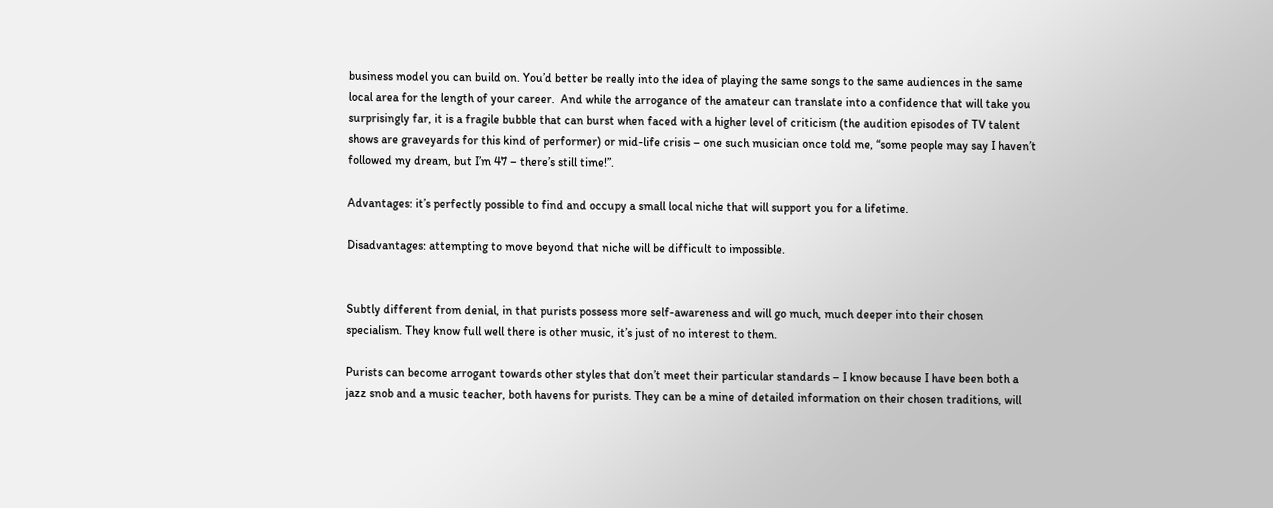business model you can build on. You’d better be really into the idea of playing the same songs to the same audiences in the same local area for the length of your career.  And while the arrogance of the amateur can translate into a confidence that will take you surprisingly far, it is a fragile bubble that can burst when faced with a higher level of criticism (the audition episodes of TV talent shows are graveyards for this kind of performer) or mid-life crisis – one such musician once told me, “some people may say I haven’t followed my dream, but I’m 47 – there’s still time!”.

Advantages: it’s perfectly possible to find and occupy a small local niche that will support you for a lifetime.

Disadvantages: attempting to move beyond that niche will be difficult to impossible.


Subtly different from denial, in that purists possess more self-awareness and will go much, much deeper into their chosen specialism. They know full well there is other music, it’s just of no interest to them.

Purists can become arrogant towards other styles that don’t meet their particular standards – I know because I have been both a jazz snob and a music teacher, both havens for purists. They can be a mine of detailed information on their chosen traditions, will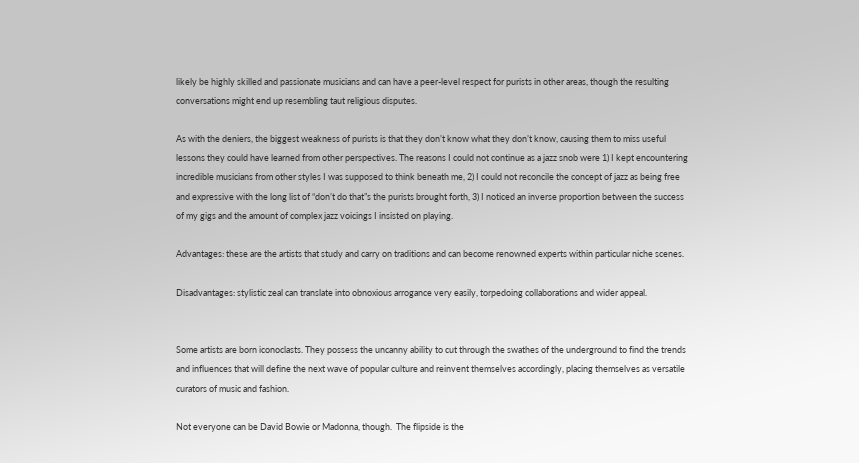likely be highly skilled and passionate musicians and can have a peer-level respect for purists in other areas, though the resulting conversations might end up resembling taut religious disputes.

As with the deniers, the biggest weakness of purists is that they don’t know what they don’t know, causing them to miss useful lessons they could have learned from other perspectives. The reasons I could not continue as a jazz snob were 1) I kept encountering incredible musicians from other styles I was supposed to think beneath me, 2) I could not reconcile the concept of jazz as being free and expressive with the long list of “don’t do that”s the purists brought forth, 3) I noticed an inverse proportion between the success of my gigs and the amount of complex jazz voicings I insisted on playing.

Advantages: these are the artists that study and carry on traditions and can become renowned experts within particular niche scenes.

Disadvantages: stylistic zeal can translate into obnoxious arrogance very easily, torpedoing collaborations and wider appeal.


Some artists are born iconoclasts. They possess the uncanny ability to cut through the swathes of the underground to find the trends and influences that will define the next wave of popular culture and reinvent themselves accordingly, placing themselves as versatile curators of music and fashion.

Not everyone can be David Bowie or Madonna, though.  The flipside is the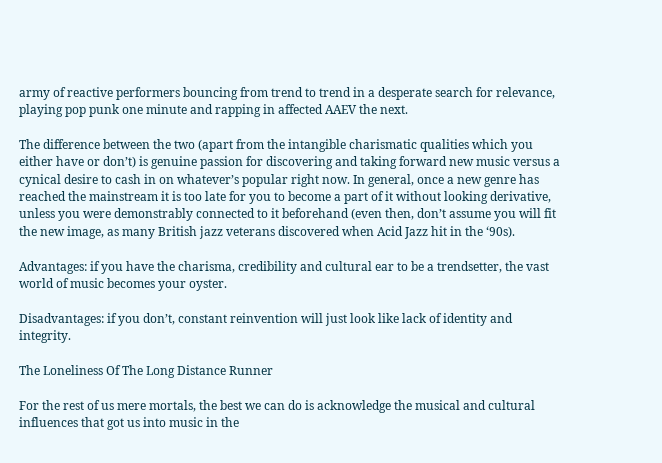army of reactive performers bouncing from trend to trend in a desperate search for relevance, playing pop punk one minute and rapping in affected AAEV the next.

The difference between the two (apart from the intangible charismatic qualities which you either have or don’t) is genuine passion for discovering and taking forward new music versus a cynical desire to cash in on whatever’s popular right now. In general, once a new genre has reached the mainstream it is too late for you to become a part of it without looking derivative, unless you were demonstrably connected to it beforehand (even then, don’t assume you will fit the new image, as many British jazz veterans discovered when Acid Jazz hit in the ‘90s).

Advantages: if you have the charisma, credibility and cultural ear to be a trendsetter, the vast world of music becomes your oyster.

Disadvantages: if you don’t, constant reinvention will just look like lack of identity and integrity.

The Loneliness Of The Long Distance Runner

For the rest of us mere mortals, the best we can do is acknowledge the musical and cultural influences that got us into music in the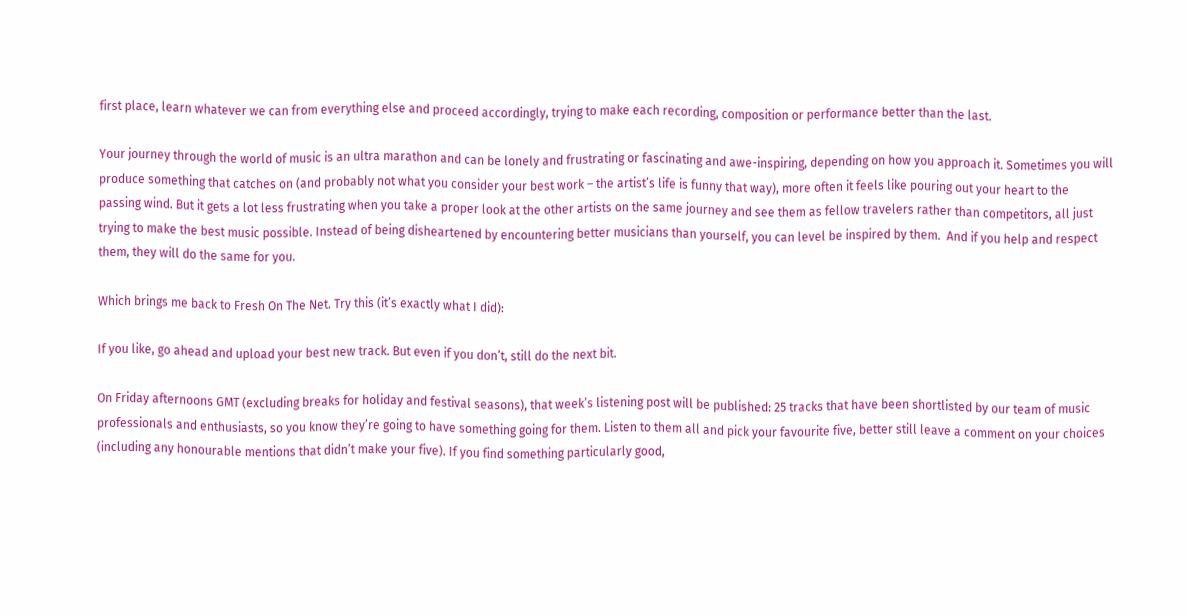first place, learn whatever we can from everything else and proceed accordingly, trying to make each recording, composition or performance better than the last.

Your journey through the world of music is an ultra marathon and can be lonely and frustrating or fascinating and awe-inspiring, depending on how you approach it. Sometimes you will produce something that catches on (and probably not what you consider your best work – the artist’s life is funny that way), more often it feels like pouring out your heart to the passing wind. But it gets a lot less frustrating when you take a proper look at the other artists on the same journey and see them as fellow travelers rather than competitors, all just trying to make the best music possible. Instead of being disheartened by encountering better musicians than yourself, you can level be inspired by them.  And if you help and respect them, they will do the same for you.

Which brings me back to Fresh On The Net. Try this (it’s exactly what I did):

If you like, go ahead and upload your best new track. But even if you don’t, still do the next bit.

On Friday afternoons GMT (excluding breaks for holiday and festival seasons), that week’s listening post will be published: 25 tracks that have been shortlisted by our team of music professionals and enthusiasts, so you know they’re going to have something going for them. Listen to them all and pick your favourite five, better still leave a comment on your choices (including any honourable mentions that didn’t make your five). If you find something particularly good,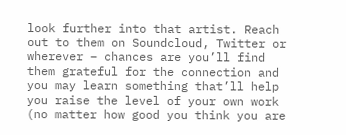look further into that artist. Reach out to them on Soundcloud, Twitter or wherever – chances are you’ll find them grateful for the connection and you may learn something that’ll help you raise the level of your own work (no matter how good you think you are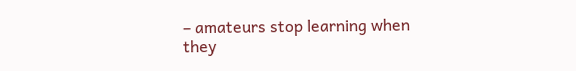– amateurs stop learning when they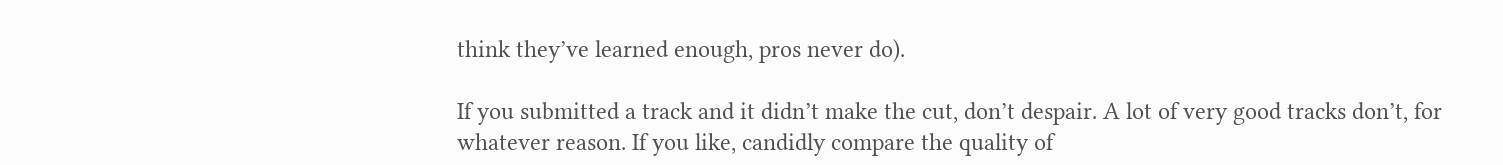think they’ve learned enough, pros never do).

If you submitted a track and it didn’t make the cut, don’t despair. A lot of very good tracks don’t, for whatever reason. If you like, candidly compare the quality of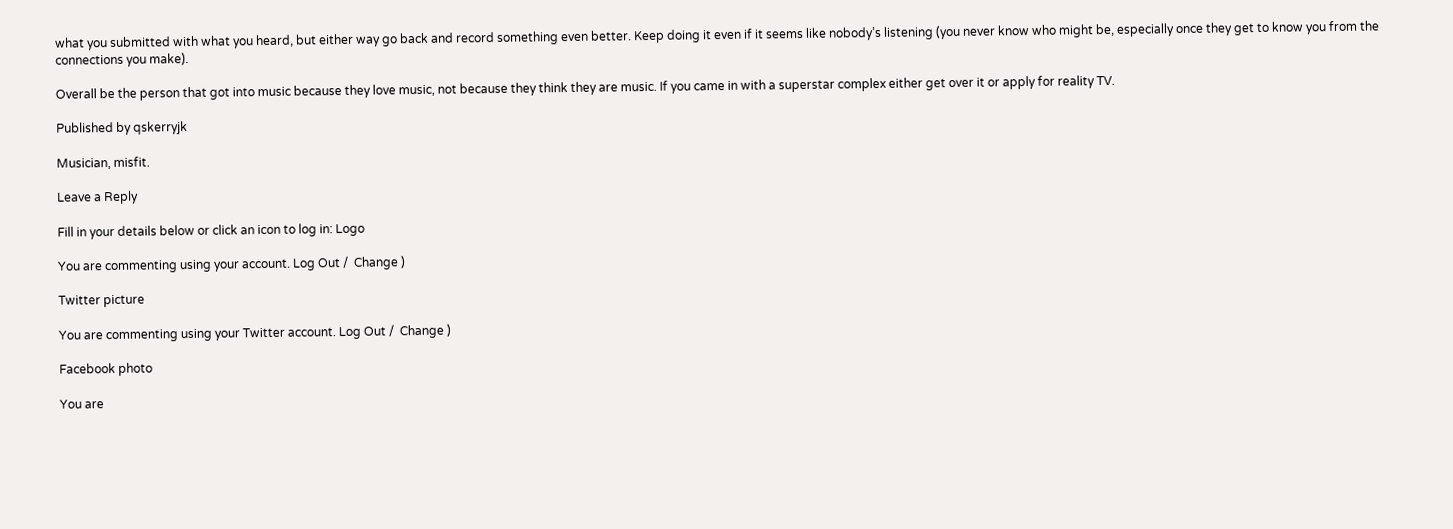what you submitted with what you heard, but either way go back and record something even better. Keep doing it even if it seems like nobody’s listening (you never know who might be, especially once they get to know you from the connections you make).

Overall be the person that got into music because they love music, not because they think they are music. If you came in with a superstar complex either get over it or apply for reality TV.

Published by qskerryjk

Musician, misfit.

Leave a Reply

Fill in your details below or click an icon to log in: Logo

You are commenting using your account. Log Out /  Change )

Twitter picture

You are commenting using your Twitter account. Log Out /  Change )

Facebook photo

You are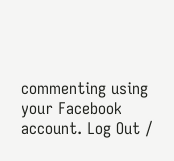commenting using your Facebook account. Log Out /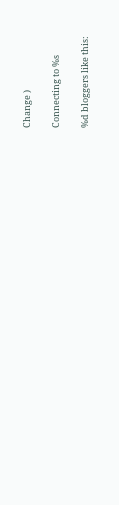Change )

Connecting to %s

%d bloggers like this: